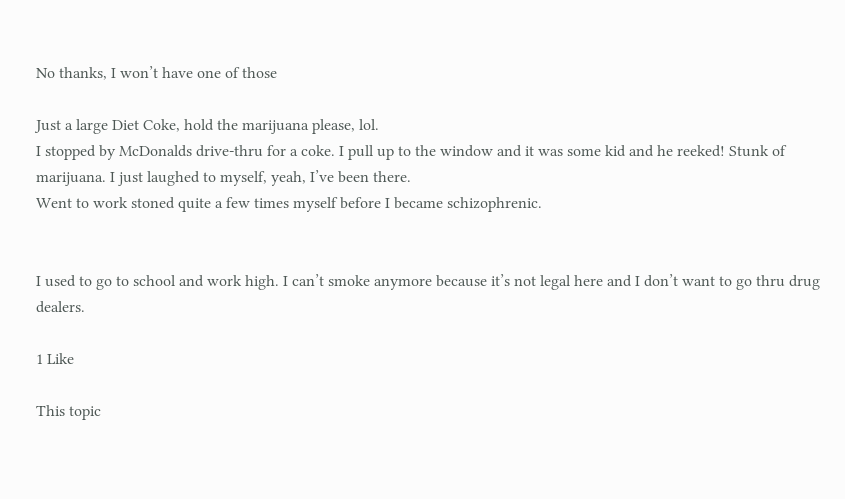No thanks, I won’t have one of those

Just a large Diet Coke, hold the marijuana please, lol.
I stopped by McDonalds drive-thru for a coke. I pull up to the window and it was some kid and he reeked! Stunk of marijuana. I just laughed to myself, yeah, I’ve been there.
Went to work stoned quite a few times myself before I became schizophrenic.


I used to go to school and work high. I can’t smoke anymore because it’s not legal here and I don’t want to go thru drug dealers.

1 Like

This topic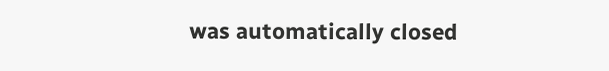was automatically closed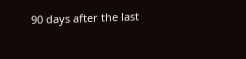90 days after the last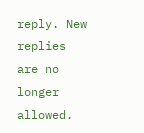reply. New replies are no longer allowed.